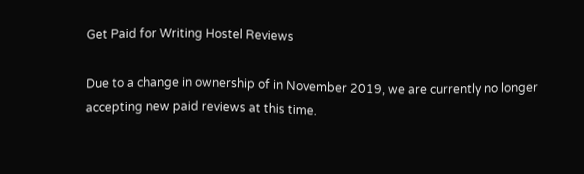Get Paid for Writing Hostel Reviews

Due to a change in ownership of in November 2019, we are currently no longer accepting new paid reviews at this time.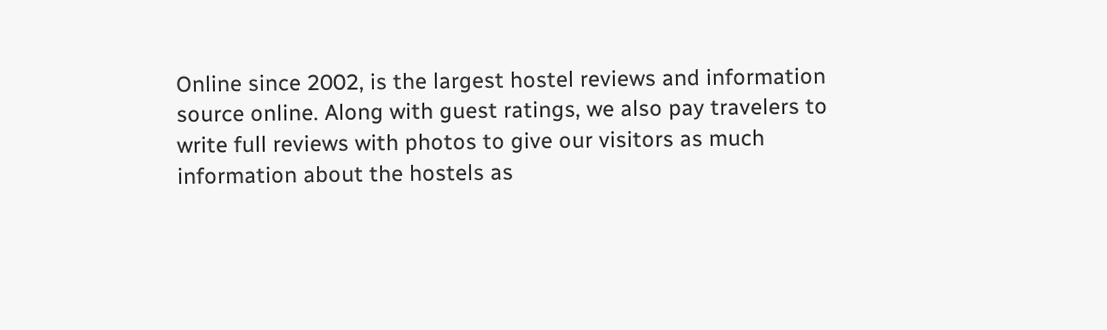Online since 2002, is the largest hostel reviews and information source online. Along with guest ratings, we also pay travelers to write full reviews with photos to give our visitors as much information about the hostels as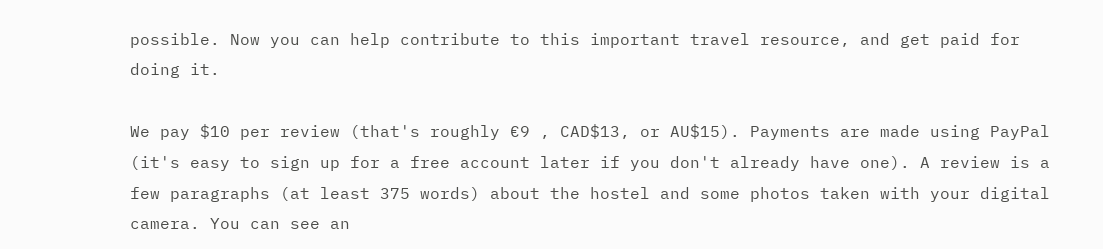possible. Now you can help contribute to this important travel resource, and get paid for doing it.

We pay $10 per review (that's roughly €9 , CAD$13, or AU$15). Payments are made using PayPal (it's easy to sign up for a free account later if you don't already have one). A review is a few paragraphs (at least 375 words) about the hostel and some photos taken with your digital camera. You can see an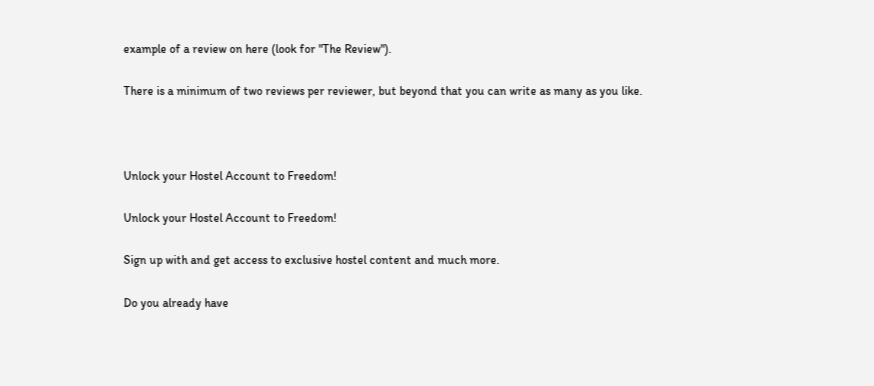example of a review on here (look for "The Review").

There is a minimum of two reviews per reviewer, but beyond that you can write as many as you like.



Unlock your Hostel Account to Freedom!

Unlock your Hostel Account to Freedom!

Sign up with and get access to exclusive hostel content and much more.

Do you already have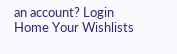an account? Login
Home Your Wishlists